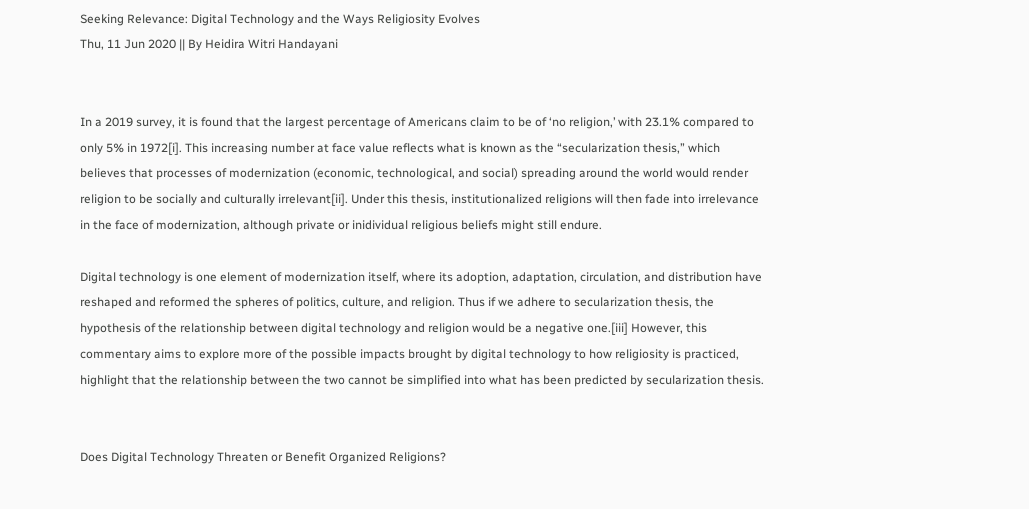Seeking Relevance: Digital Technology and the Ways Religiosity Evolves
Thu, 11 Jun 2020 || By Heidira Witri Handayani


In a 2019 survey, it is found that the largest percentage of Americans claim to be of ‘no religion,’ with 23.1% compared to only 5% in 1972[i]. This increasing number at face value reflects what is known as the “secularization thesis,” which believes that processes of modernization (economic, technological, and social) spreading around the world would render religion to be socially and culturally irrelevant[ii]. Under this thesis, institutionalized religions will then fade into irrelevance in the face of modernization, although private or inidividual religious beliefs might still endure.

Digital technology is one element of modernization itself, where its adoption, adaptation, circulation, and distribution have reshaped and reformed the spheres of politics, culture, and religion. Thus if we adhere to secularization thesis, the hypothesis of the relationship between digital technology and religion would be a negative one.[iii] However, this commentary aims to explore more of the possible impacts brought by digital technology to how religiosity is practiced, highlight that the relationship between the two cannot be simplified into what has been predicted by secularization thesis.


Does Digital Technology Threaten or Benefit Organized Religions?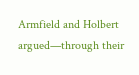Armfield and Holbert argued—through their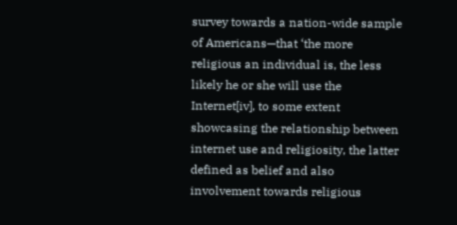survey towards a nation-wide sample of Americans—that ‘the more religious an individual is, the less likely he or she will use the Internet[iv], to some extent showcasing the relationship between internet use and religiosity, the latter defined as belief and also involvement towards religious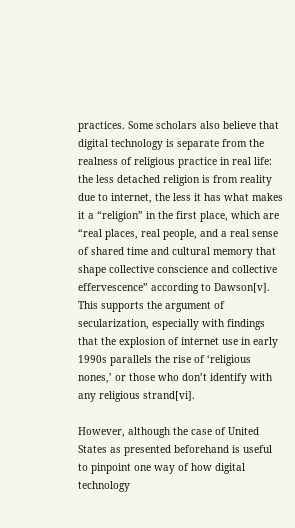practices. Some scholars also believe that digital technology is separate from the realness of religious practice in real life: the less detached religion is from reality due to internet, the less it has what makes it a “religion” in the first place, which are “real places, real people, and a real sense of shared time and cultural memory that shape collective conscience and collective effervescence” according to Dawson[v]. This supports the argument of secularization, especially with findings that the explosion of internet use in early 1990s parallels the rise of ‘religious nones,’ or those who don’t identify with any religious strand[vi].

However, although the case of United States as presented beforehand is useful to pinpoint one way of how digital technology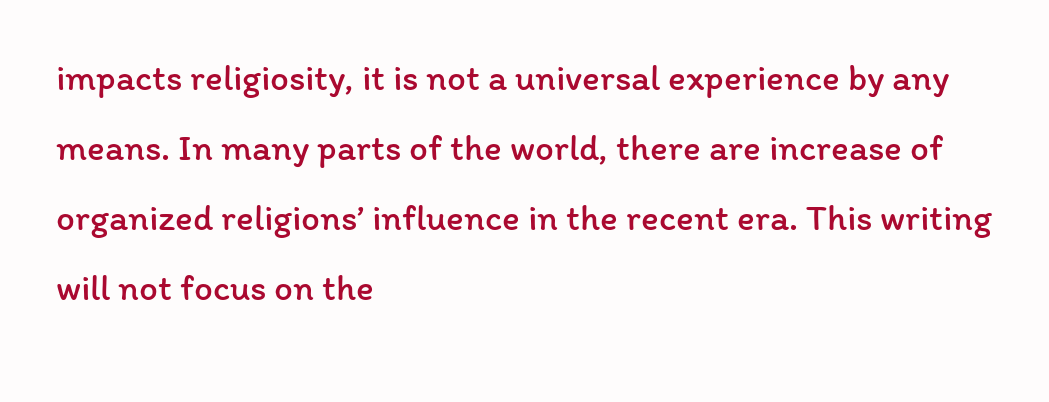impacts religiosity, it is not a universal experience by any means. In many parts of the world, there are increase of organized religions’ influence in the recent era. This writing will not focus on the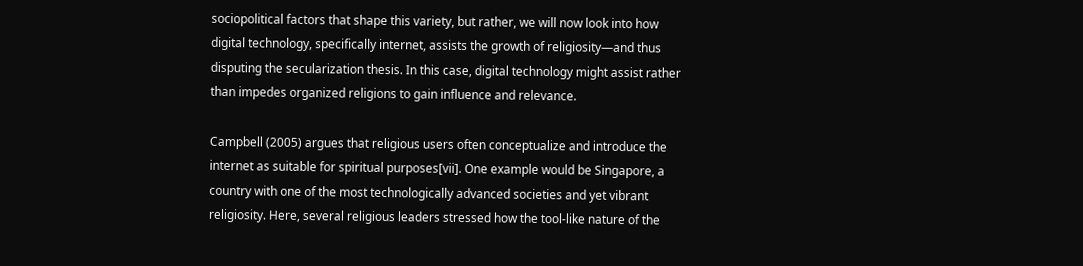sociopolitical factors that shape this variety, but rather, we will now look into how digital technology, specifically internet, assists the growth of religiosity—and thus disputing the secularization thesis. In this case, digital technology might assist rather than impedes organized religions to gain influence and relevance.

Campbell (2005) argues that religious users often conceptualize and introduce the internet as suitable for spiritual purposes[vii]. One example would be Singapore, a country with one of the most technologically advanced societies and yet vibrant religiosity. Here, several religious leaders stressed how the tool-like nature of the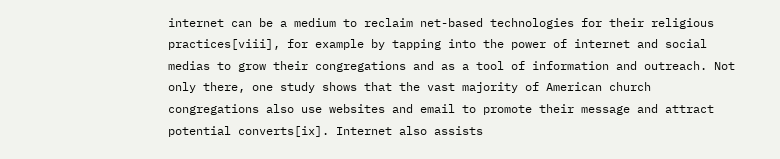internet can be a medium to reclaim net-based technologies for their religious practices[viii], for example by tapping into the power of internet and social medias to grow their congregations and as a tool of information and outreach. Not only there, one study shows that the vast majority of American church congregations also use websites and email to promote their message and attract potential converts[ix]. Internet also assists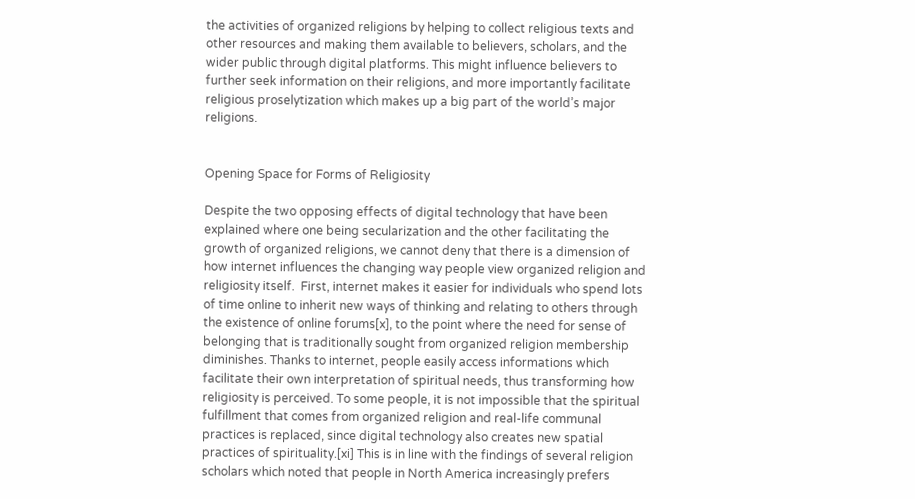the activities of organized religions by helping to collect religious texts and other resources and making them available to believers, scholars, and the wider public through digital platforms. This might influence believers to further seek information on their religions, and more importantly facilitate religious proselytization which makes up a big part of the world’s major religions.


Opening Space for Forms of Religiosity

Despite the two opposing effects of digital technology that have been explained where one being secularization and the other facilitating the growth of organized religions, we cannot deny that there is a dimension of how internet influences the changing way people view organized religion and religiosity itself.  First, internet makes it easier for individuals who spend lots of time online to inherit new ways of thinking and relating to others through the existence of online forums[x], to the point where the need for sense of belonging that is traditionally sought from organized religion membership diminishes. Thanks to internet, people easily access informations which facilitate their own interpretation of spiritual needs, thus transforming how religiosity is perceived. To some people, it is not impossible that the spiritual fulfillment that comes from organized religion and real-life communal practices is replaced, since digital technology also creates new spatial practices of spirituality.[xi] This is in line with the findings of several religion scholars which noted that people in North America increasingly prefers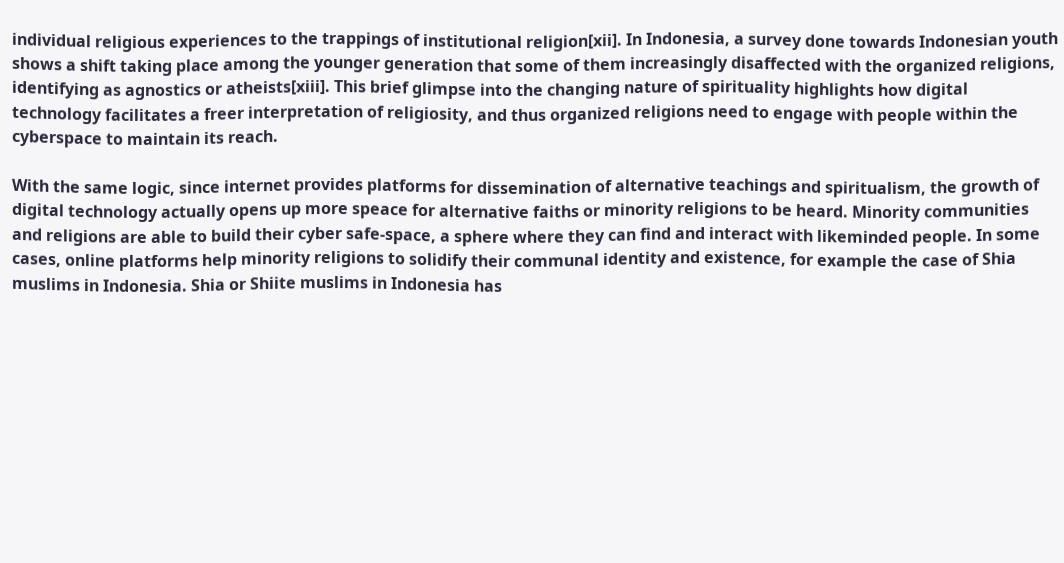individual religious experiences to the trappings of institutional religion[xii]. In Indonesia, a survey done towards Indonesian youth shows a shift taking place among the younger generation that some of them increasingly disaffected with the organized religions, identifying as agnostics or atheists[xiii]. This brief glimpse into the changing nature of spirituality highlights how digital technology facilitates a freer interpretation of religiosity, and thus organized religions need to engage with people within the cyberspace to maintain its reach.

With the same logic, since internet provides platforms for dissemination of alternative teachings and spiritualism, the growth of digital technology actually opens up more speace for alternative faiths or minority religions to be heard. Minority communities and religions are able to build their cyber safe-space, a sphere where they can find and interact with likeminded people. In some cases, online platforms help minority religions to solidify their communal identity and existence, for example the case of Shia muslims in Indonesia. Shia or Shiite muslims in Indonesia has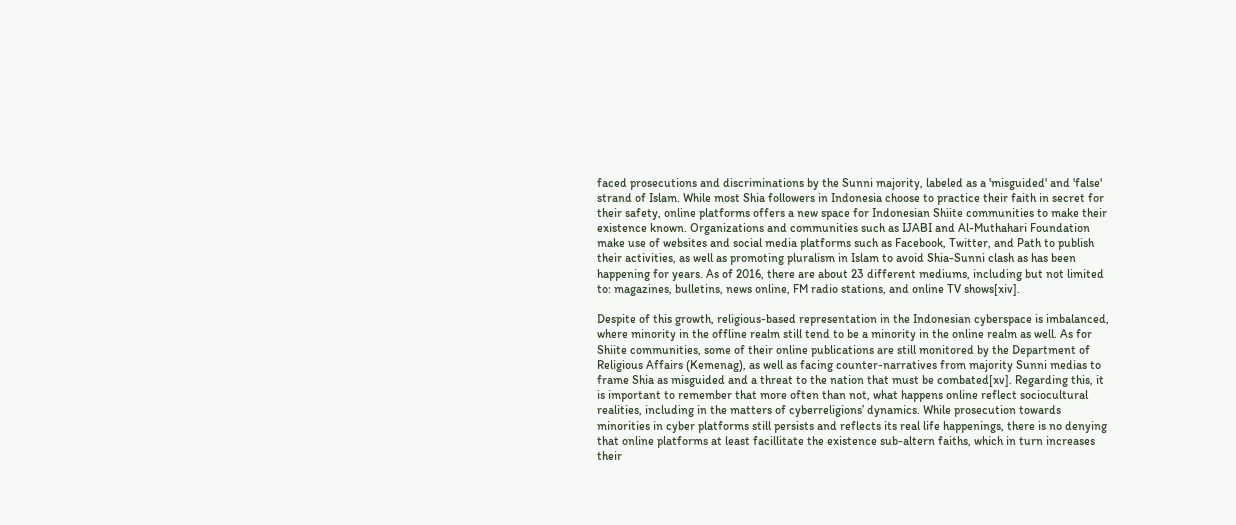faced prosecutions and discriminations by the Sunni majority, labeled as a 'misguided' and 'false' strand of Islam. While most Shia followers in Indonesia choose to practice their faith in secret for their safety, online platforms offers a new space for Indonesian Shiite communities to make their existence known. Organizations and communities such as IJABI and Al-Muthahari Foundation make use of websites and social media platforms such as Facebook, Twitter, and Path to publish their activities, as well as promoting pluralism in Islam to avoid Shia-Sunni clash as has been happening for years. As of 2016, there are about 23 different mediums, including but not limited to: magazines, bulletins, news online, FM radio stations, and online TV shows[xiv].

Despite of this growth, religious-based representation in the Indonesian cyberspace is imbalanced, where minority in the offline realm still tend to be a minority in the online realm as well. As for Shiite communities, some of their online publications are still monitored by the Department of Religious Affairs (Kemenag), as well as facing counter-narratives from majority Sunni medias to frame Shia as misguided and a threat to the nation that must be combated[xv]. Regarding this, it is important to remember that more often than not, what happens online reflect sociocultural realities, including in the matters of cyberreligions’ dynamics. While prosecution towards minorities in cyber platforms still persists and reflects its real life happenings, there is no denying that online platforms at least facillitate the existence sub-altern faiths, which in turn increases their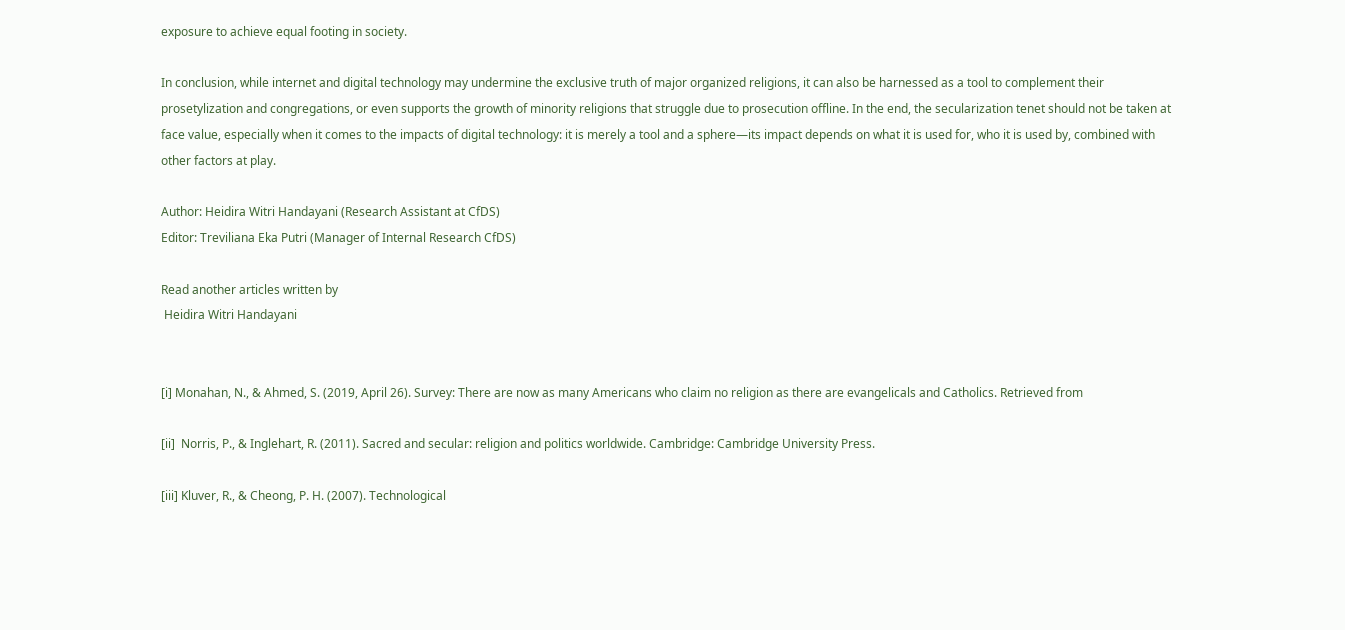exposure to achieve equal footing in society.

In conclusion, while internet and digital technology may undermine the exclusive truth of major organized religions, it can also be harnessed as a tool to complement their prosetylization and congregations, or even supports the growth of minority religions that struggle due to prosecution offline. In the end, the secularization tenet should not be taken at face value, especially when it comes to the impacts of digital technology: it is merely a tool and a sphere—its impact depends on what it is used for, who it is used by, combined with other factors at play.

Author: Heidira Witri Handayani (Research Assistant at CfDS)
Editor: Treviliana Eka Putri (Manager of Internal Research CfDS)

Read another articles written by
 Heidira Witri Handayani


[i] Monahan, N., & Ahmed, S. (2019, April 26). Survey: There are now as many Americans who claim no religion as there are evangelicals and Catholics. Retrieved from

[ii]  Norris, P., & Inglehart, R. (2011). Sacred and secular: religion and politics worldwide. Cambridge: Cambridge University Press.

[iii] Kluver, R., & Cheong, P. H. (2007). Technological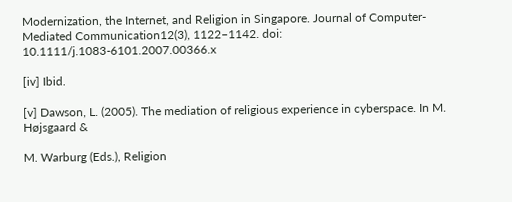Modernization, the Internet, and Religion in Singapore. Journal of Computer-Mediated Communication12(3), 1122–1142. doi: 10.1111/j.1083-6101.2007.00366.x

[iv] Ibid.

[v] Dawson, L. (2005). The mediation of religious experience in cyberspace. In M. Højsgaard &

M. Warburg (Eds.), Religion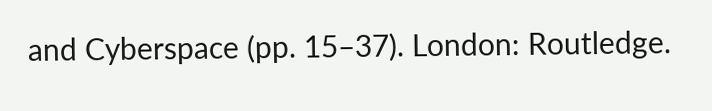and Cyberspace (pp. 15–37). London: Routledge.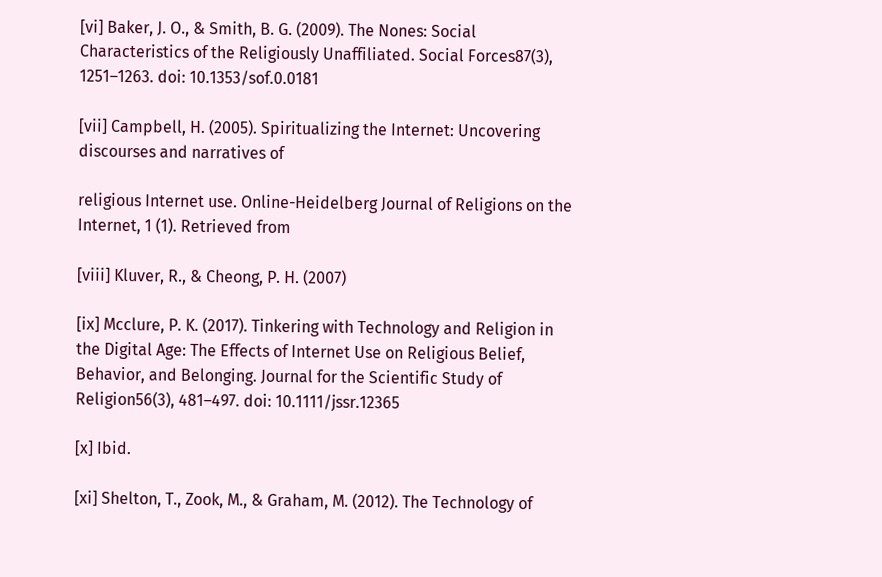[vi] Baker, J. O., & Smith, B. G. (2009). The Nones: Social Characteristics of the Religiously Unaffiliated. Social Forces87(3), 1251–1263. doi: 10.1353/sof.0.0181

[vii] Campbell, H. (2005). Spiritualizing the Internet: Uncovering discourses and narratives of

religious Internet use. Online-Heidelberg Journal of Religions on the Internet, 1 (1). Retrieved from

[viii] Kluver, R., & Cheong, P. H. (2007)

[ix] Mcclure, P. K. (2017). Tinkering with Technology and Religion in the Digital Age: The Effects of Internet Use on Religious Belief, Behavior, and Belonging. Journal for the Scientific Study of Religion56(3), 481–497. doi: 10.1111/jssr.12365

[x] Ibid.

[xi] Shelton, T., Zook, M., & Graham, M. (2012). The Technology of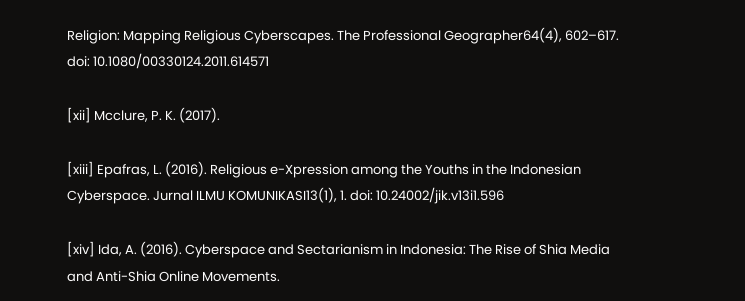Religion: Mapping Religious Cyberscapes. The Professional Geographer64(4), 602–617. doi: 10.1080/00330124.2011.614571

[xii] Mcclure, P. K. (2017).

[xiii] Epafras, L. (2016). Religious e-Xpression among the Youths in the Indonesian Cyberspace. Jurnal ILMU KOMUNIKASI13(1), 1. doi: 10.24002/jik.v13i1.596

[xiv] Ida, A. (2016). Cyberspace and Sectarianism in Indonesia: The Rise of Shia Media and Anti-Shia Online Movements.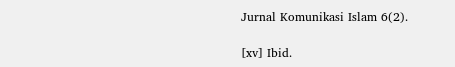Jurnal Komunikasi Islam 6(2).

[xv] Ibid.